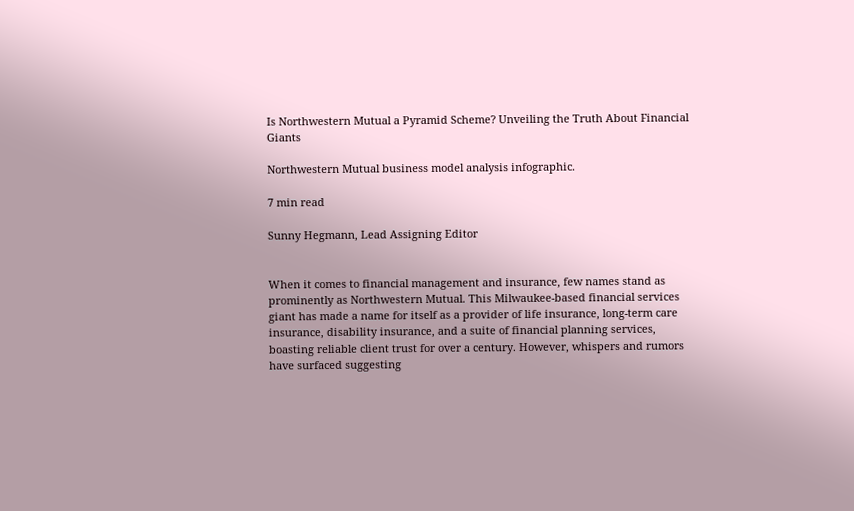Is Northwestern Mutual a Pyramid Scheme? Unveiling the Truth About Financial Giants

Northwestern Mutual business model analysis infographic.

7 min read

Sunny Hegmann, Lead Assigning Editor


When it comes to financial management and insurance, few names stand as prominently as Northwestern Mutual. This Milwaukee-based financial services giant has made a name for itself as a provider of life insurance, long-term care insurance, disability insurance, and a suite of financial planning services, boasting reliable client trust for over a century. However, whispers and rumors have surfaced suggesting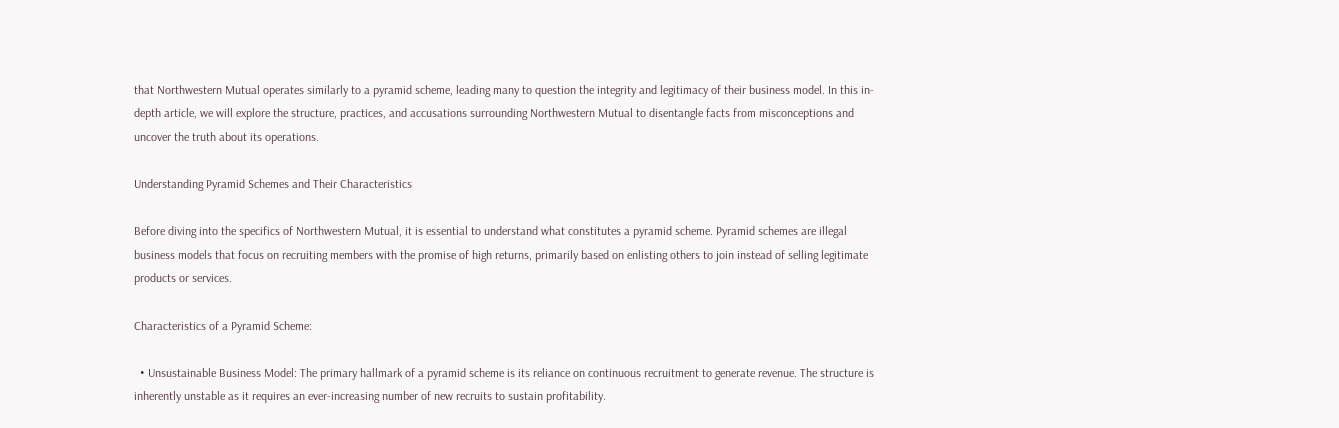that Northwestern Mutual operates similarly to a pyramid scheme, leading many to question the integrity and legitimacy of their business model. In this in-depth article, we will explore the structure, practices, and accusations surrounding Northwestern Mutual to disentangle facts from misconceptions and uncover the truth about its operations.

Understanding Pyramid Schemes and Their Characteristics

Before diving into the specifics of Northwestern Mutual, it is essential to understand what constitutes a pyramid scheme. Pyramid schemes are illegal business models that focus on recruiting members with the promise of high returns, primarily based on enlisting others to join instead of selling legitimate products or services.

Characteristics of a Pyramid Scheme:

  • Unsustainable Business Model: The primary hallmark of a pyramid scheme is its reliance on continuous recruitment to generate revenue. The structure is inherently unstable as it requires an ever-increasing number of new recruits to sustain profitability.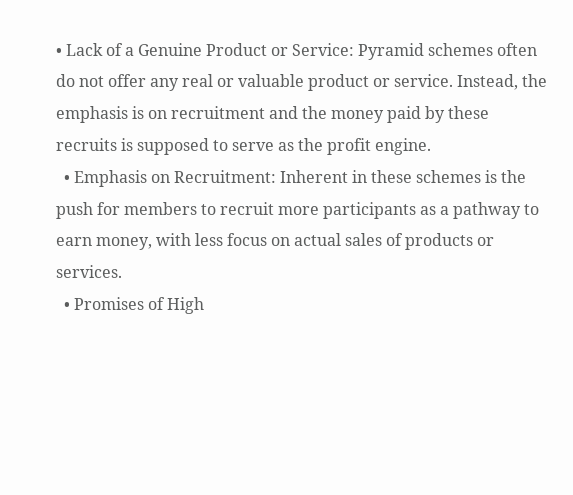• Lack of a Genuine Product or Service: Pyramid schemes often do not offer any real or valuable product or service. Instead, the emphasis is on recruitment and the money paid by these recruits is supposed to serve as the profit engine.
  • Emphasis on Recruitment: Inherent in these schemes is the push for members to recruit more participants as a pathway to earn money, with less focus on actual sales of products or services.
  • Promises of High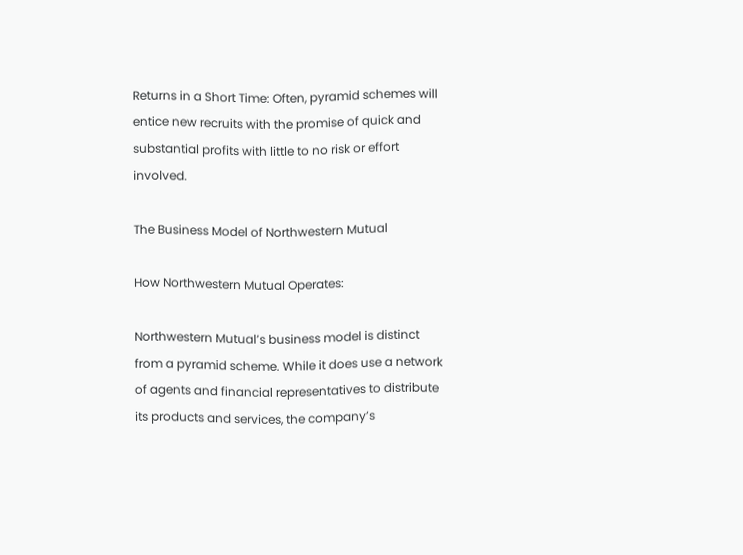Returns in a Short Time: Often, pyramid schemes will entice new recruits with the promise of quick and substantial profits with little to no risk or effort involved.

The Business Model of Northwestern Mutual

How Northwestern Mutual Operates:

Northwestern Mutual’s business model is distinct from a pyramid scheme. While it does use a network of agents and financial representatives to distribute its products and services, the company’s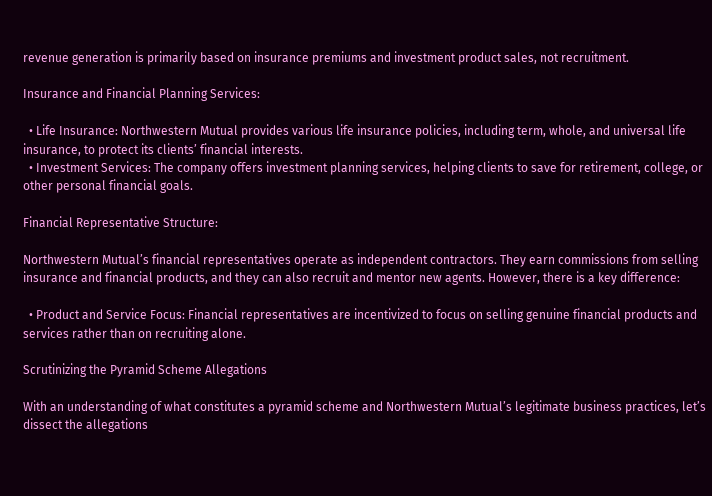revenue generation is primarily based on insurance premiums and investment product sales, not recruitment.

Insurance and Financial Planning Services:

  • Life Insurance: Northwestern Mutual provides various life insurance policies, including term, whole, and universal life insurance, to protect its clients’ financial interests.
  • Investment Services: The company offers investment planning services, helping clients to save for retirement, college, or other personal financial goals.

Financial Representative Structure:

Northwestern Mutual’s financial representatives operate as independent contractors. They earn commissions from selling insurance and financial products, and they can also recruit and mentor new agents. However, there is a key difference:

  • Product and Service Focus: Financial representatives are incentivized to focus on selling genuine financial products and services rather than on recruiting alone.

Scrutinizing the Pyramid Scheme Allegations

With an understanding of what constitutes a pyramid scheme and Northwestern Mutual’s legitimate business practices, let’s dissect the allegations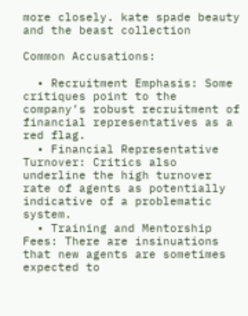more closely. kate spade beauty and the beast collection

Common Accusations:

  • Recruitment Emphasis: Some critiques point to the company’s robust recruitment of financial representatives as a red flag.
  • Financial Representative Turnover: Critics also underline the high turnover rate of agents as potentially indicative of a problematic system.
  • Training and Mentorship Fees: There are insinuations that new agents are sometimes expected to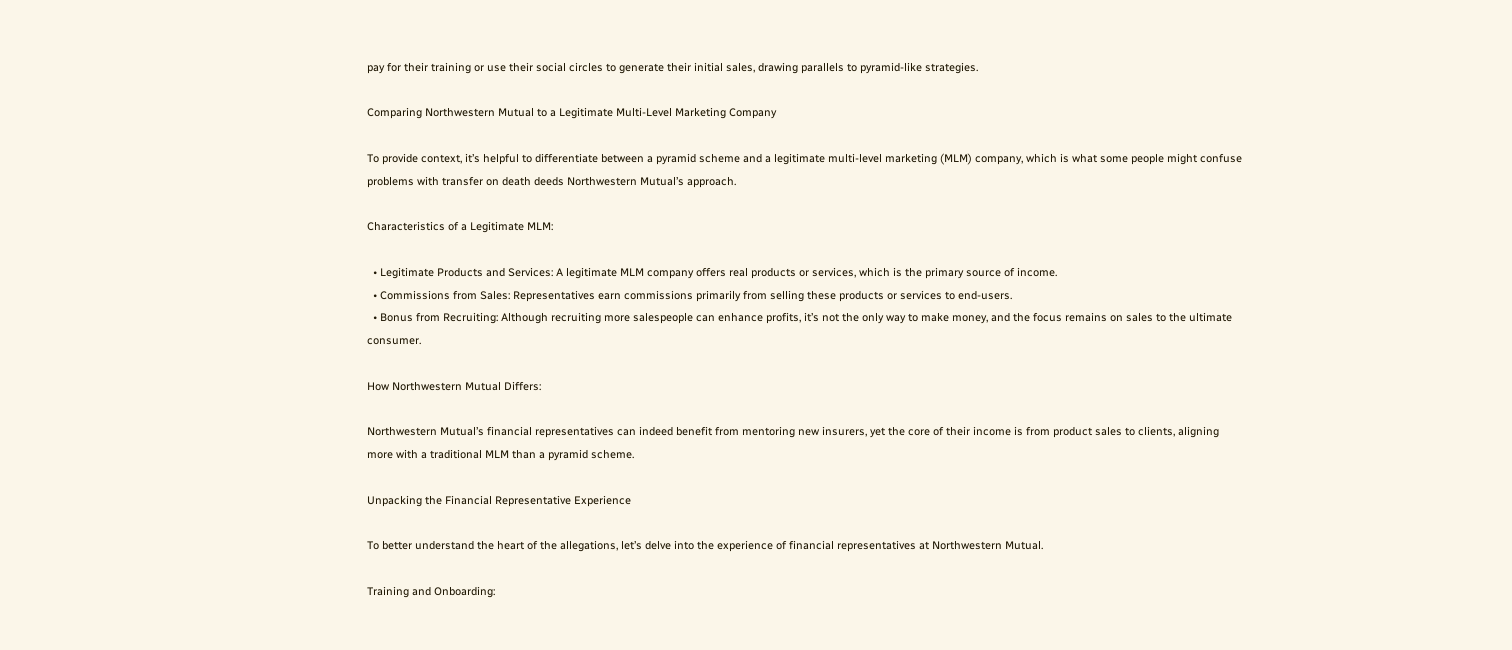pay for their training or use their social circles to generate their initial sales, drawing parallels to pyramid-like strategies.

Comparing Northwestern Mutual to a Legitimate Multi-Level Marketing Company

To provide context, it’s helpful to differentiate between a pyramid scheme and a legitimate multi-level marketing (MLM) company, which is what some people might confuse problems with transfer on death deeds Northwestern Mutual’s approach.

Characteristics of a Legitimate MLM:

  • Legitimate Products and Services: A legitimate MLM company offers real products or services, which is the primary source of income.
  • Commissions from Sales: Representatives earn commissions primarily from selling these products or services to end-users.
  • Bonus from Recruiting: Although recruiting more salespeople can enhance profits, it’s not the only way to make money, and the focus remains on sales to the ultimate consumer.

How Northwestern Mutual Differs:

Northwestern Mutual’s financial representatives can indeed benefit from mentoring new insurers, yet the core of their income is from product sales to clients, aligning more with a traditional MLM than a pyramid scheme.

Unpacking the Financial Representative Experience

To better understand the heart of the allegations, let’s delve into the experience of financial representatives at Northwestern Mutual.

Training and Onboarding: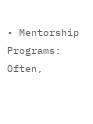• Mentorship Programs: Often,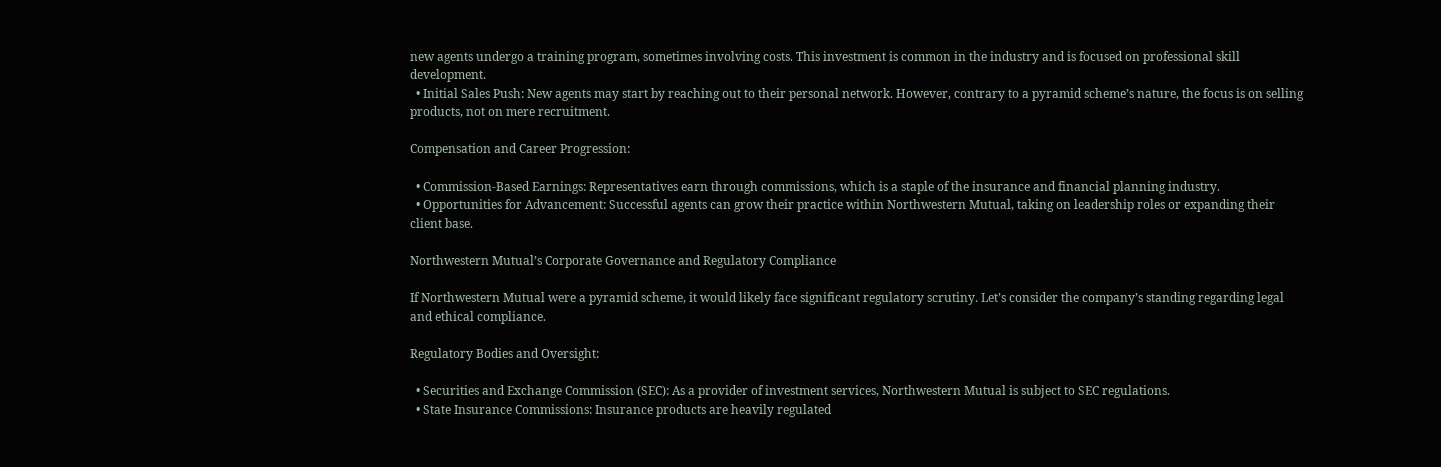new agents undergo a training program, sometimes involving costs. This investment is common in the industry and is focused on professional skill development.
  • Initial Sales Push: New agents may start by reaching out to their personal network. However, contrary to a pyramid scheme’s nature, the focus is on selling products, not on mere recruitment.

Compensation and Career Progression:

  • Commission-Based Earnings: Representatives earn through commissions, which is a staple of the insurance and financial planning industry.
  • Opportunities for Advancement: Successful agents can grow their practice within Northwestern Mutual, taking on leadership roles or expanding their client base.

Northwestern Mutual’s Corporate Governance and Regulatory Compliance

If Northwestern Mutual were a pyramid scheme, it would likely face significant regulatory scrutiny. Let’s consider the company’s standing regarding legal and ethical compliance.

Regulatory Bodies and Oversight:

  • Securities and Exchange Commission (SEC): As a provider of investment services, Northwestern Mutual is subject to SEC regulations.
  • State Insurance Commissions: Insurance products are heavily regulated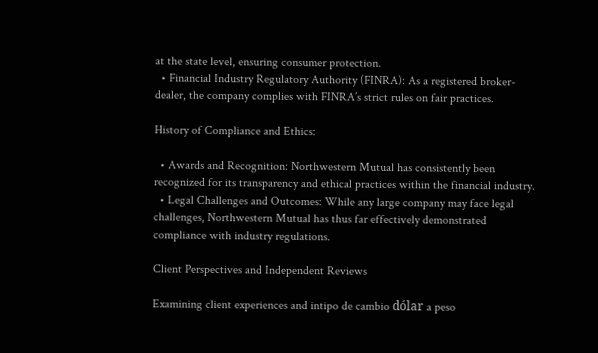at the state level, ensuring consumer protection.
  • Financial Industry Regulatory Authority (FINRA): As a registered broker-dealer, the company complies with FINRA’s strict rules on fair practices.

History of Compliance and Ethics:

  • Awards and Recognition: Northwestern Mutual has consistently been recognized for its transparency and ethical practices within the financial industry.
  • Legal Challenges and Outcomes: While any large company may face legal challenges, Northwestern Mutual has thus far effectively demonstrated compliance with industry regulations.

Client Perspectives and Independent Reviews

Examining client experiences and intipo de cambio dólar a peso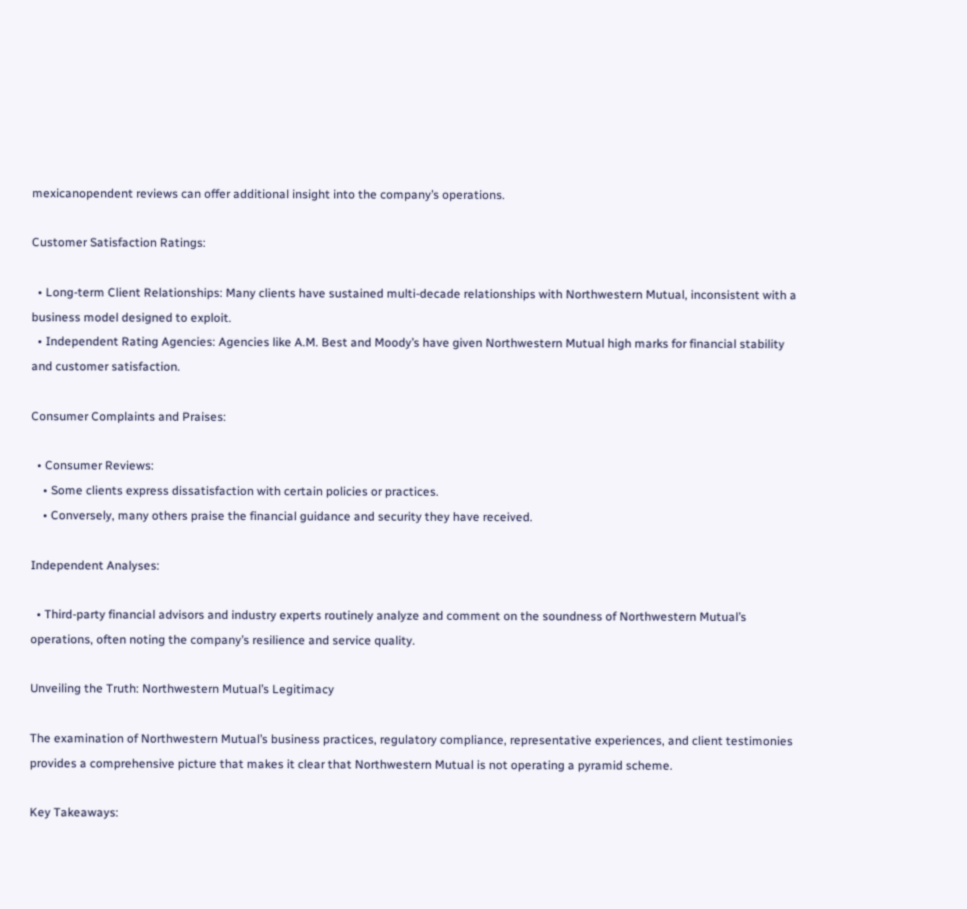mexicanopendent reviews can offer additional insight into the company’s operations.

Customer Satisfaction Ratings:

  • Long-term Client Relationships: Many clients have sustained multi-decade relationships with Northwestern Mutual, inconsistent with a business model designed to exploit.
  • Independent Rating Agencies: Agencies like A.M. Best and Moody’s have given Northwestern Mutual high marks for financial stability and customer satisfaction.

Consumer Complaints and Praises:

  • Consumer Reviews:
    • Some clients express dissatisfaction with certain policies or practices.
    • Conversely, many others praise the financial guidance and security they have received.

Independent Analyses:

  • Third-party financial advisors and industry experts routinely analyze and comment on the soundness of Northwestern Mutual’s operations, often noting the company’s resilience and service quality.

Unveiling the Truth: Northwestern Mutual’s Legitimacy

The examination of Northwestern Mutual’s business practices, regulatory compliance, representative experiences, and client testimonies provides a comprehensive picture that makes it clear that Northwestern Mutual is not operating a pyramid scheme.

Key Takeaways: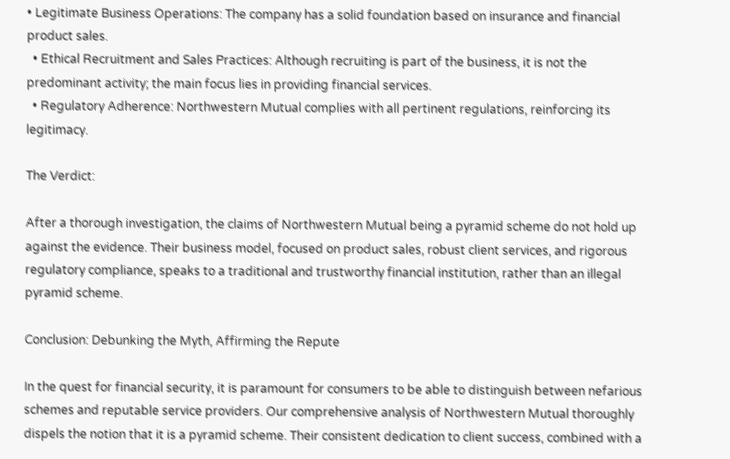• Legitimate Business Operations: The company has a solid foundation based on insurance and financial product sales.
  • Ethical Recruitment and Sales Practices: Although recruiting is part of the business, it is not the predominant activity; the main focus lies in providing financial services.
  • Regulatory Adherence: Northwestern Mutual complies with all pertinent regulations, reinforcing its legitimacy.

The Verdict:

After a thorough investigation, the claims of Northwestern Mutual being a pyramid scheme do not hold up against the evidence. Their business model, focused on product sales, robust client services, and rigorous regulatory compliance, speaks to a traditional and trustworthy financial institution, rather than an illegal pyramid scheme.

Conclusion: Debunking the Myth, Affirming the Repute

In the quest for financial security, it is paramount for consumers to be able to distinguish between nefarious schemes and reputable service providers. Our comprehensive analysis of Northwestern Mutual thoroughly dispels the notion that it is a pyramid scheme. Their consistent dedication to client success, combined with a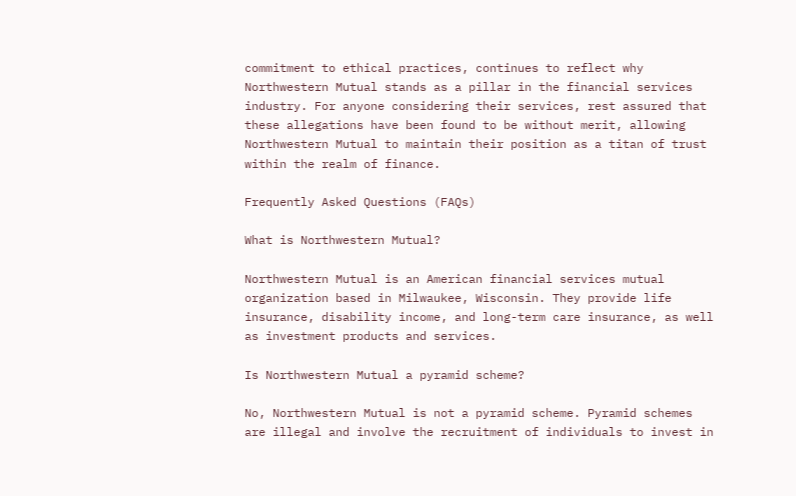commitment to ethical practices, continues to reflect why Northwestern Mutual stands as a pillar in the financial services industry. For anyone considering their services, rest assured that these allegations have been found to be without merit, allowing Northwestern Mutual to maintain their position as a titan of trust within the realm of finance.

Frequently Asked Questions (FAQs)

What is Northwestern Mutual?

Northwestern Mutual is an American financial services mutual organization based in Milwaukee, Wisconsin. They provide life insurance, disability income, and long-term care insurance, as well as investment products and services.

Is Northwestern Mutual a pyramid scheme?

No, Northwestern Mutual is not a pyramid scheme. Pyramid schemes are illegal and involve the recruitment of individuals to invest in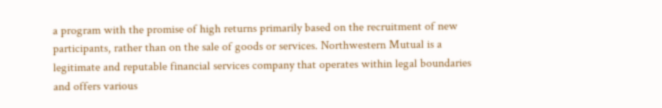a program with the promise of high returns primarily based on the recruitment of new participants, rather than on the sale of goods or services. Northwestern Mutual is a legitimate and reputable financial services company that operates within legal boundaries and offers various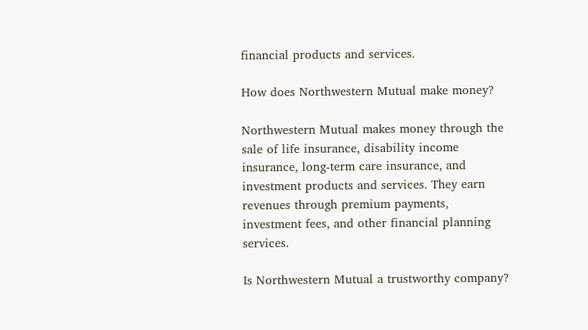financial products and services.

How does Northwestern Mutual make money?

Northwestern Mutual makes money through the sale of life insurance, disability income insurance, long-term care insurance, and investment products and services. They earn revenues through premium payments, investment fees, and other financial planning services.

Is Northwestern Mutual a trustworthy company?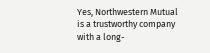Yes, Northwestern Mutual is a trustworthy company with a long-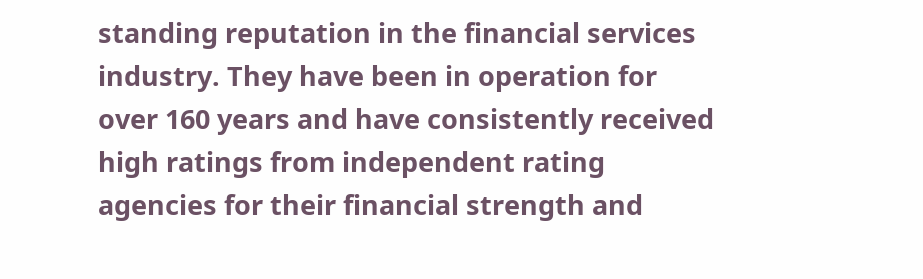standing reputation in the financial services industry. They have been in operation for over 160 years and have consistently received high ratings from independent rating agencies for their financial strength and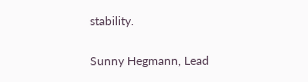stability.

Sunny Hegmann, Lead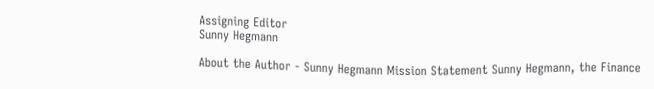Assigning Editor
Sunny Hegmann

About the Author - Sunny Hegmann Mission Statement Sunny Hegmann, the Finance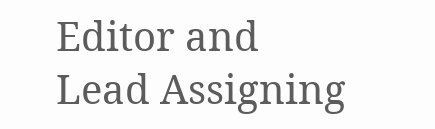Editor and Lead Assigning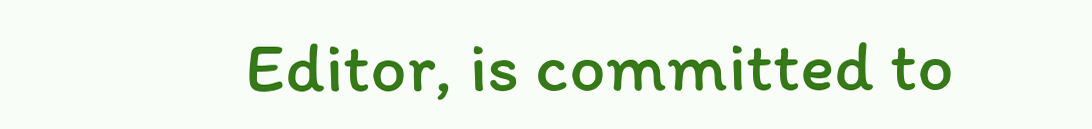Editor, is committed to